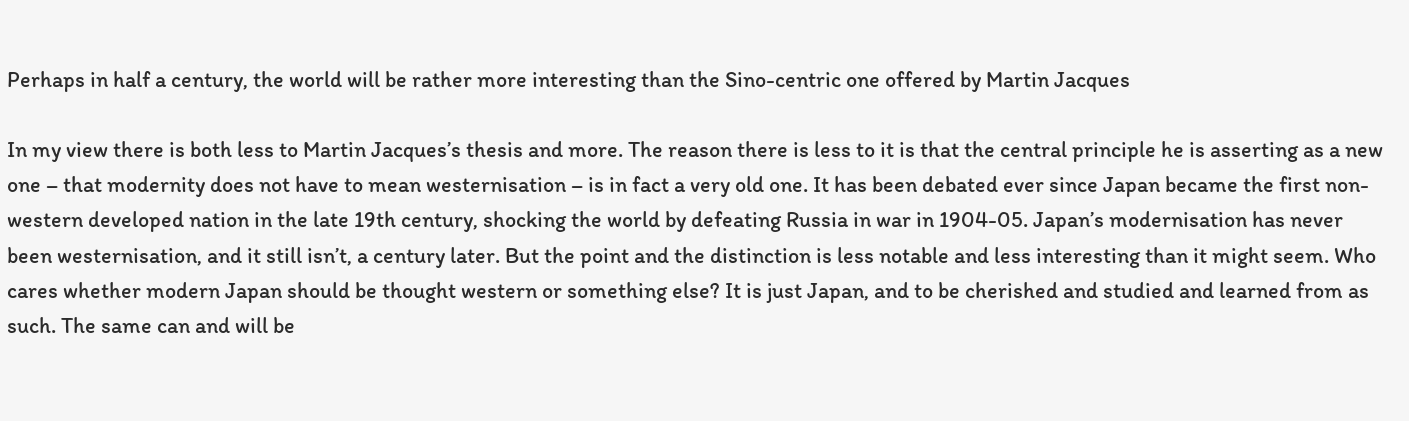Perhaps in half a century, the world will be rather more interesting than the Sino-centric one offered by Martin Jacques

In my view there is both less to Martin Jacques’s thesis and more. The reason there is less to it is that the central principle he is asserting as a new one – that modernity does not have to mean westernisation – is in fact a very old one. It has been debated ever since Japan became the first non-western developed nation in the late 19th century, shocking the world by defeating Russia in war in 1904-05. Japan’s modernisation has never been westernisation, and it still isn’t, a century later. But the point and the distinction is less notable and less interesting than it might seem. Who cares whether modern Japan should be thought western or something else? It is just Japan, and to be cherished and studied and learned from as such. The same can and will be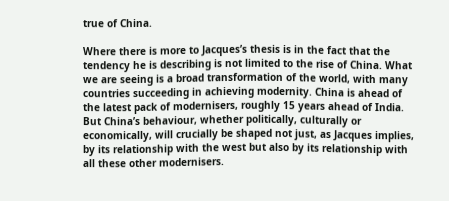true of China.

Where there is more to Jacques’s thesis is in the fact that the tendency he is describing is not limited to the rise of China. What we are seeing is a broad transformation of the world, with many countries succeeding in achieving modernity. China is ahead of the latest pack of modernisers, roughly 15 years ahead of India. But China’s behaviour, whether politically, culturally or economically, will crucially be shaped not just, as Jacques implies, by its relationship with the west but also by its relationship with all these other modernisers.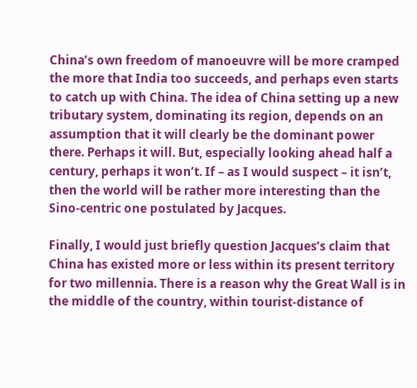China’s own freedom of manoeuvre will be more cramped the more that India too succeeds, and perhaps even starts to catch up with China. The idea of China setting up a new tributary system, dominating its region, depends on an assumption that it will clearly be the dominant power there. Perhaps it will. But, especially looking ahead half a century, perhaps it won’t. If – as I would suspect – it isn’t, then the world will be rather more interesting than the Sino-centric one postulated by Jacques.

Finally, I would just briefly question Jacques’s claim that China has existed more or less within its present territory for two millennia. There is a reason why the Great Wall is in the middle of the country, within tourist-distance of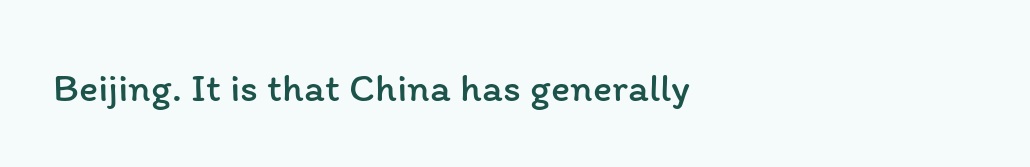Beijing. It is that China has generally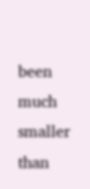been much smaller than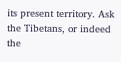its present territory. Ask the Tibetans, or indeed the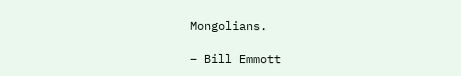Mongolians.

– Bill Emmott